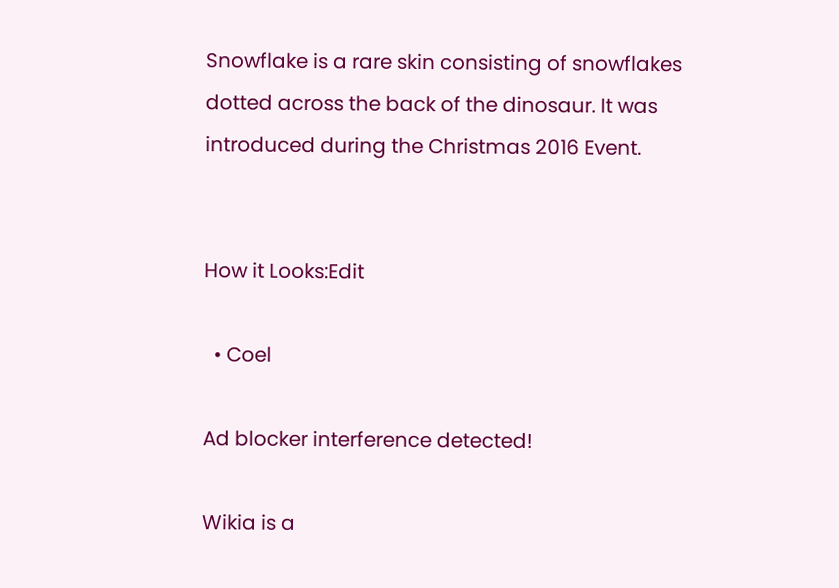Snowflake is a rare skin consisting of snowflakes dotted across the back of the dinosaur. It was introduced during the Christmas 2016 Event.


How it Looks:Edit

  • Coel

Ad blocker interference detected!

Wikia is a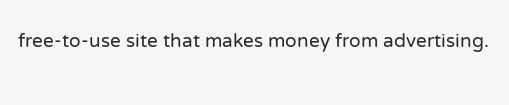free-to-use site that makes money from advertising.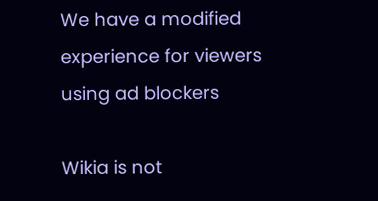We have a modified experience for viewers using ad blockers

Wikia is not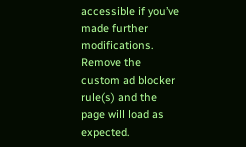accessible if you’ve made further modifications. Remove the custom ad blocker rule(s) and the page will load as expected.